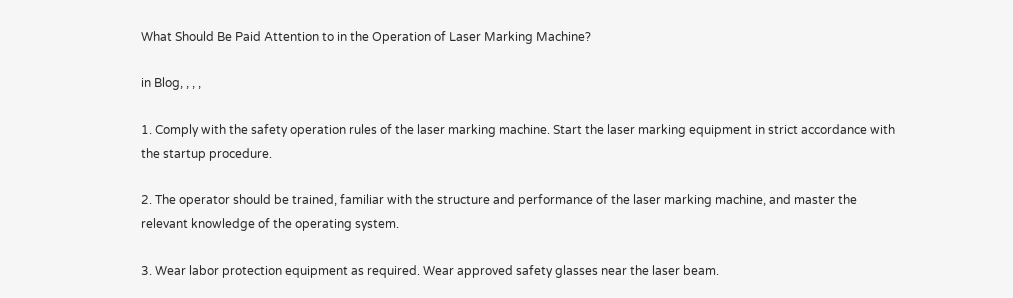What Should Be Paid Attention to in the Operation of Laser Marking Machine?

in Blog, , , ,

1. Comply with the safety operation rules of the laser marking machine. Start the laser marking equipment in strict accordance with the startup procedure.

2. The operator should be trained, familiar with the structure and performance of the laser marking machine, and master the relevant knowledge of the operating system.

3. Wear labor protection equipment as required. Wear approved safety glasses near the laser beam.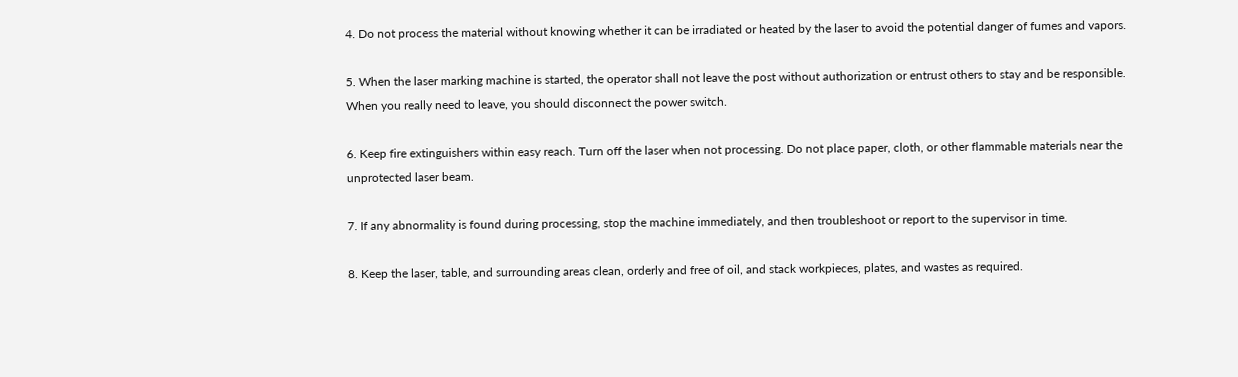4. Do not process the material without knowing whether it can be irradiated or heated by the laser to avoid the potential danger of fumes and vapors.

5. When the laser marking machine is started, the operator shall not leave the post without authorization or entrust others to stay and be responsible. When you really need to leave, you should disconnect the power switch.

6. Keep fire extinguishers within easy reach. Turn off the laser when not processing. Do not place paper, cloth, or other flammable materials near the unprotected laser beam.

7. If any abnormality is found during processing, stop the machine immediately, and then troubleshoot or report to the supervisor in time.

8. Keep the laser, table, and surrounding areas clean, orderly and free of oil, and stack workpieces, plates, and wastes as required.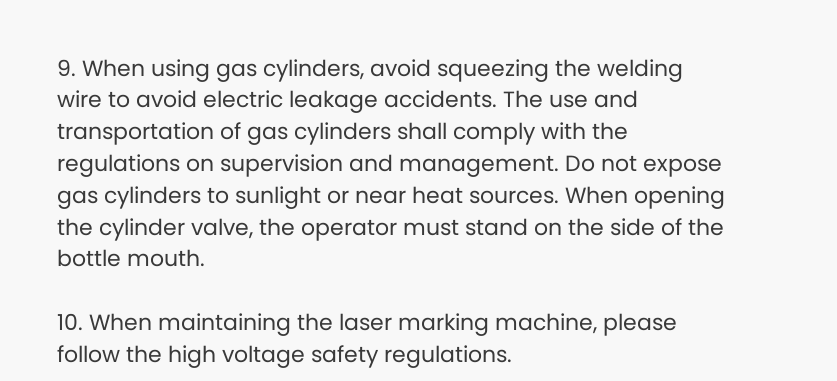9. When using gas cylinders, avoid squeezing the welding wire to avoid electric leakage accidents. The use and transportation of gas cylinders shall comply with the regulations on supervision and management. Do not expose gas cylinders to sunlight or near heat sources. When opening the cylinder valve, the operator must stand on the side of the bottle mouth.

10. When maintaining the laser marking machine, please follow the high voltage safety regulations.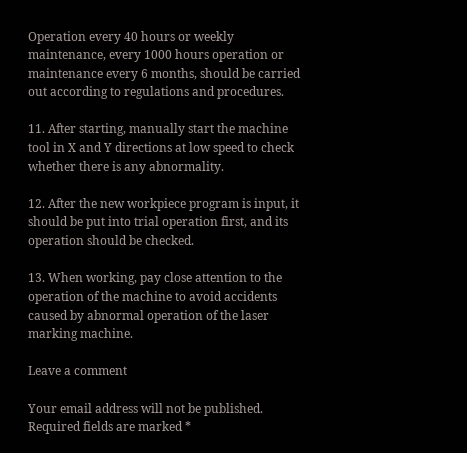Operation every 40 hours or weekly maintenance, every 1000 hours operation or maintenance every 6 months, should be carried out according to regulations and procedures.

11. After starting, manually start the machine tool in X and Y directions at low speed to check whether there is any abnormality.

12. After the new workpiece program is input, it should be put into trial operation first, and its operation should be checked.

13. When working, pay close attention to the operation of the machine to avoid accidents caused by abnormal operation of the laser marking machine.

Leave a comment

Your email address will not be published. Required fields are marked *